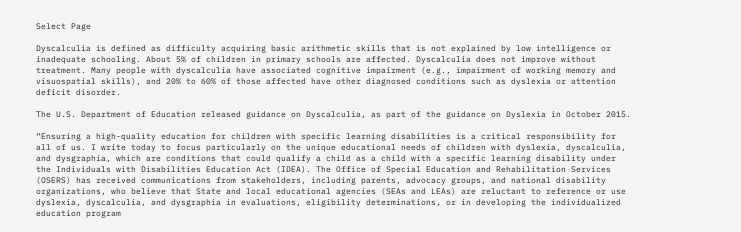Select Page

Dyscalculia is defined as difficulty acquiring basic arithmetic skills that is not explained by low intelligence or inadequate schooling. About 5% of children in primary schools are affected. Dyscalculia does not improve without treatment. Many people with dyscalculia have associated cognitive impairment (e.g., impairment of working memory and visuospatial skills), and 20% to 60% of those affected have other diagnosed conditions such as dyslexia or attention deficit disorder.

The U.S. Department of Education released guidance on Dyscalculia, as part of the guidance on Dyslexia in October 2015.

“Ensuring a high-quality education for children with specific learning disabilities is a critical responsibility for all of us. I write today to focus particularly on the unique educational needs of children with dyslexia, dyscalculia, and dysgraphia, which are conditions that could qualify a child as a child with a specific learning disability under the Individuals with Disabilities Education Act (IDEA). The Office of Special Education and Rehabilitation Services (OSERS) has received communications from stakeholders, including parents, advocacy groups, and national disability organizations, who believe that State and local educational agencies (SEAs and LEAs) are reluctant to reference or use dyslexia, dyscalculia, and dysgraphia in evaluations, eligibility determinations, or in developing the individualized education program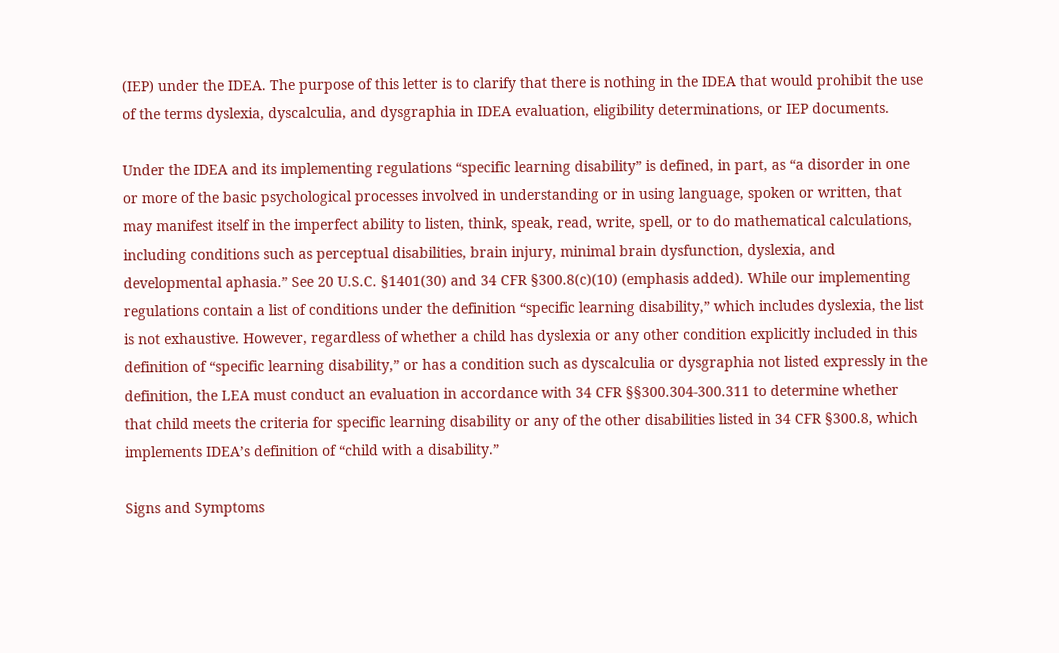(IEP) under the IDEA. The purpose of this letter is to clarify that there is nothing in the IDEA that would prohibit the use of the terms dyslexia, dyscalculia, and dysgraphia in IDEA evaluation, eligibility determinations, or IEP documents.

Under the IDEA and its implementing regulations “specific learning disability” is defined, in part, as “a disorder in one or more of the basic psychological processes involved in understanding or in using language, spoken or written, that may manifest itself in the imperfect ability to listen, think, speak, read, write, spell, or to do mathematical calculations, including conditions such as perceptual disabilities, brain injury, minimal brain dysfunction, dyslexia, and developmental aphasia.” See 20 U.S.C. §1401(30) and 34 CFR §300.8(c)(10) (emphasis added). While our implementing regulations contain a list of conditions under the definition “specific learning disability,” which includes dyslexia, the list is not exhaustive. However, regardless of whether a child has dyslexia or any other condition explicitly included in this definition of “specific learning disability,” or has a condition such as dyscalculia or dysgraphia not listed expressly in the definition, the LEA must conduct an evaluation in accordance with 34 CFR §§300.304-300.311 to determine whether that child meets the criteria for specific learning disability or any of the other disabilities listed in 34 CFR §300.8, which implements IDEA’s definition of “child with a disability.”

Signs and Symptoms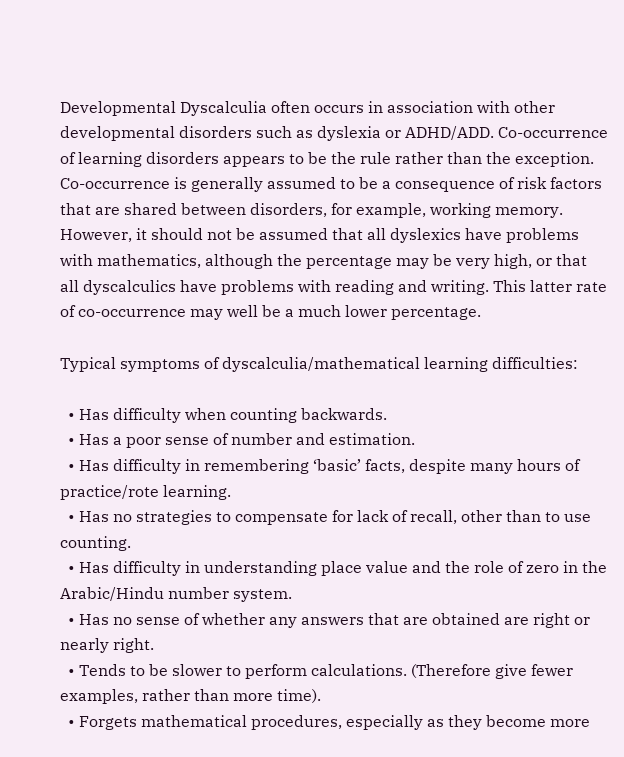Developmental Dyscalculia often occurs in association with other developmental disorders such as dyslexia or ADHD/ADD. Co-occurrence of learning disorders appears to be the rule rather than the exception. Co-occurrence is generally assumed to be a consequence of risk factors that are shared between disorders, for example, working memory. However, it should not be assumed that all dyslexics have problems with mathematics, although the percentage may be very high, or that all dyscalculics have problems with reading and writing. This latter rate of co-occurrence may well be a much lower percentage.

Typical symptoms of dyscalculia/mathematical learning difficulties:

  • Has difficulty when counting backwards.
  • Has a poor sense of number and estimation.
  • Has difficulty in remembering ‘basic’ facts, despite many hours of practice/rote learning.
  • Has no strategies to compensate for lack of recall, other than to use counting.
  • Has difficulty in understanding place value and the role of zero in the Arabic/Hindu number system.
  • Has no sense of whether any answers that are obtained are right or nearly right.
  • Tends to be slower to perform calculations. (Therefore give fewer examples, rather than more time).
  • Forgets mathematical procedures, especially as they become more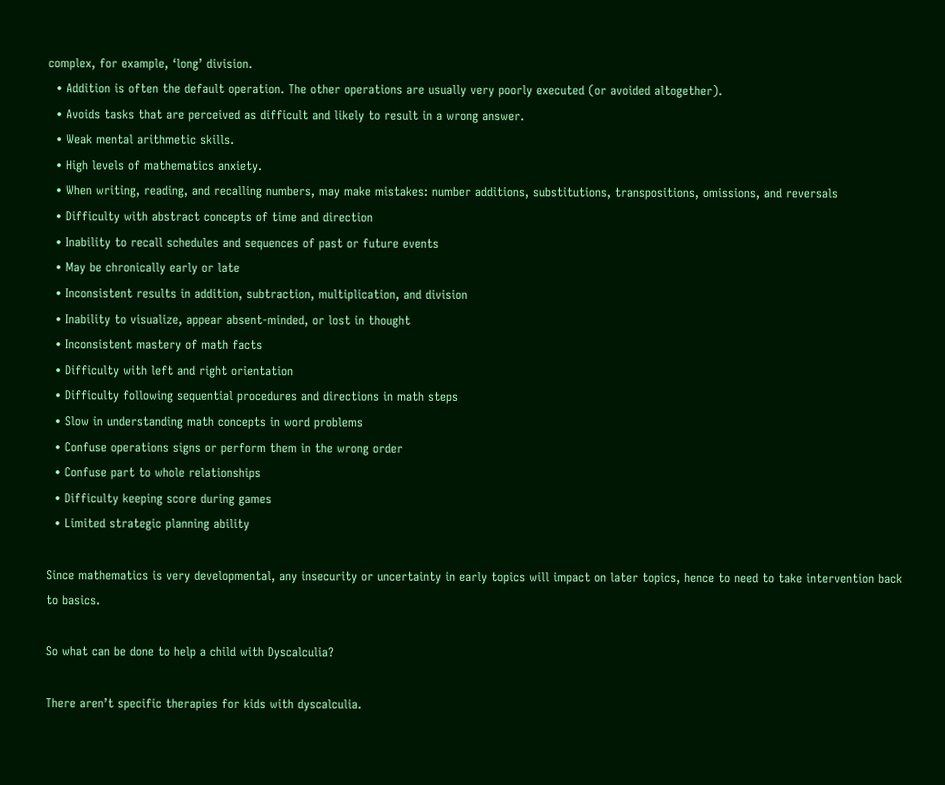complex, for example, ‘long’ division.
  • Addition is often the default operation. The other operations are usually very poorly executed (or avoided altogether).
  • Avoids tasks that are perceived as difficult and likely to result in a wrong answer.
  • Weak mental arithmetic skills.
  • High levels of mathematics anxiety.
  • When writing, reading, and recalling numbers, may make mistakes: number additions, substitutions, transpositions, omissions, and reversals
  • Difficulty with abstract concepts of time and direction
  • Inability to recall schedules and sequences of past or future events
  • May be chronically early or late
  • Inconsistent results in addition, subtraction, multiplication, and division
  • Inability to visualize, appear absent-minded, or lost in thought
  • Inconsistent mastery of math facts
  • Difficulty with left and right orientation
  • Difficulty following sequential procedures and directions in math steps
  • Slow in understanding math concepts in word problems
  • Confuse operations signs or perform them in the wrong order
  • Confuse part to whole relationships
  • Difficulty keeping score during games
  • Limited strategic planning ability

Since mathematics is very developmental, any insecurity or uncertainty in early topics will impact on later topics, hence to need to take intervention back to basics.

So what can be done to help a child with Dyscalculia?

There aren’t specific therapies for kids with dyscalculia.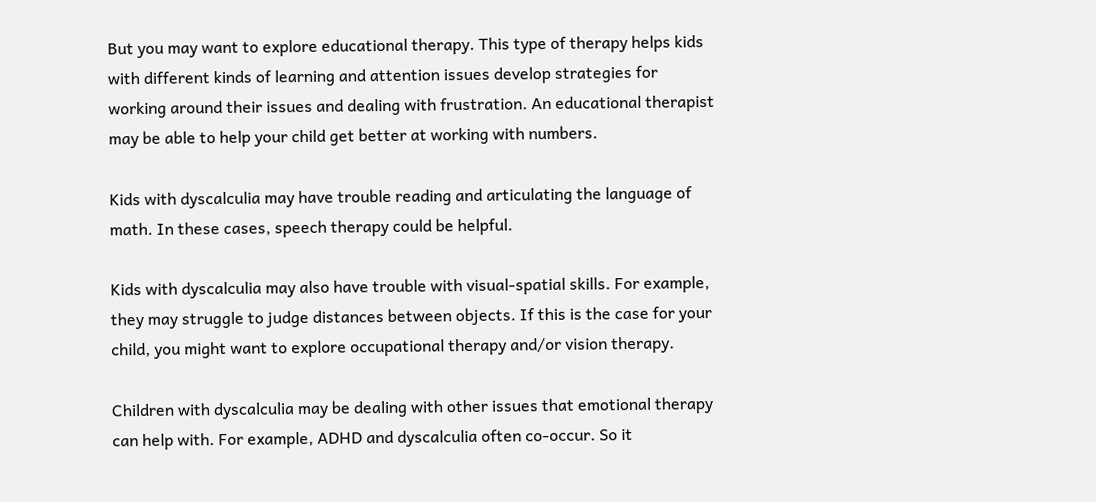But you may want to explore educational therapy. This type of therapy helps kids with different kinds of learning and attention issues develop strategies for working around their issues and dealing with frustration. An educational therapist may be able to help your child get better at working with numbers.

Kids with dyscalculia may have trouble reading and articulating the language of math. In these cases, speech therapy could be helpful.

Kids with dyscalculia may also have trouble with visual-spatial skills. For example, they may struggle to judge distances between objects. If this is the case for your child, you might want to explore occupational therapy and/or vision therapy.

Children with dyscalculia may be dealing with other issues that emotional therapy can help with. For example, ADHD and dyscalculia often co-occur. So it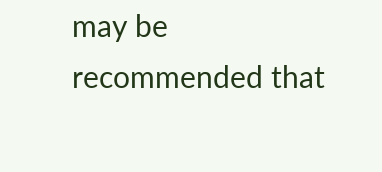may be recommended that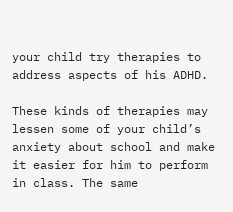your child try therapies to address aspects of his ADHD.

These kinds of therapies may lessen some of your child’s anxiety about school and make it easier for him to perform in class. The same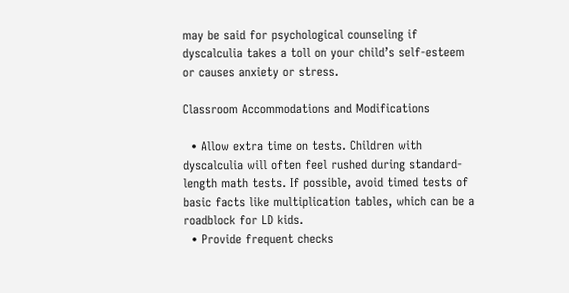may be said for psychological counseling if dyscalculia takes a toll on your child’s self-esteem or causes anxiety or stress.

Classroom Accommodations and Modifications

  • Allow extra time on tests. Children with dyscalculia will often feel rushed during standard-length math tests. If possible, avoid timed tests of basic facts like multiplication tables, which can be a roadblock for LD kids.
  • Provide frequent checks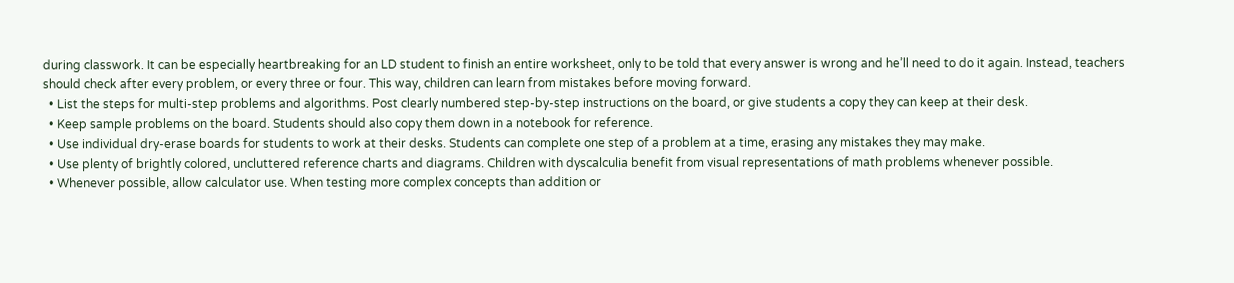during classwork. It can be especially heartbreaking for an LD student to finish an entire worksheet, only to be told that every answer is wrong and he’ll need to do it again. Instead, teachers should check after every problem, or every three or four. This way, children can learn from mistakes before moving forward.
  • List the steps for multi-step problems and algorithms. Post clearly numbered step-by-step instructions on the board, or give students a copy they can keep at their desk.
  • Keep sample problems on the board. Students should also copy them down in a notebook for reference.
  • Use individual dry-erase boards for students to work at their desks. Students can complete one step of a problem at a time, erasing any mistakes they may make.
  • Use plenty of brightly colored, uncluttered reference charts and diagrams. Children with dyscalculia benefit from visual representations of math problems whenever possible.
  • Whenever possible, allow calculator use. When testing more complex concepts than addition or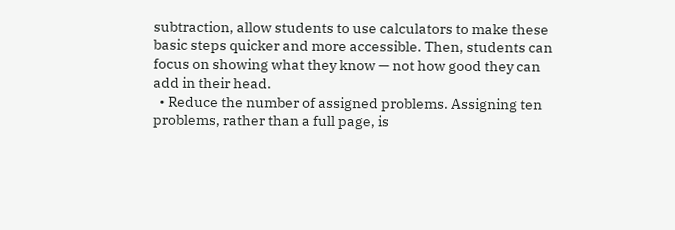subtraction, allow students to use calculators to make these basic steps quicker and more accessible. Then, students can focus on showing what they know — not how good they can add in their head.
  • Reduce the number of assigned problems. Assigning ten problems, rather than a full page, is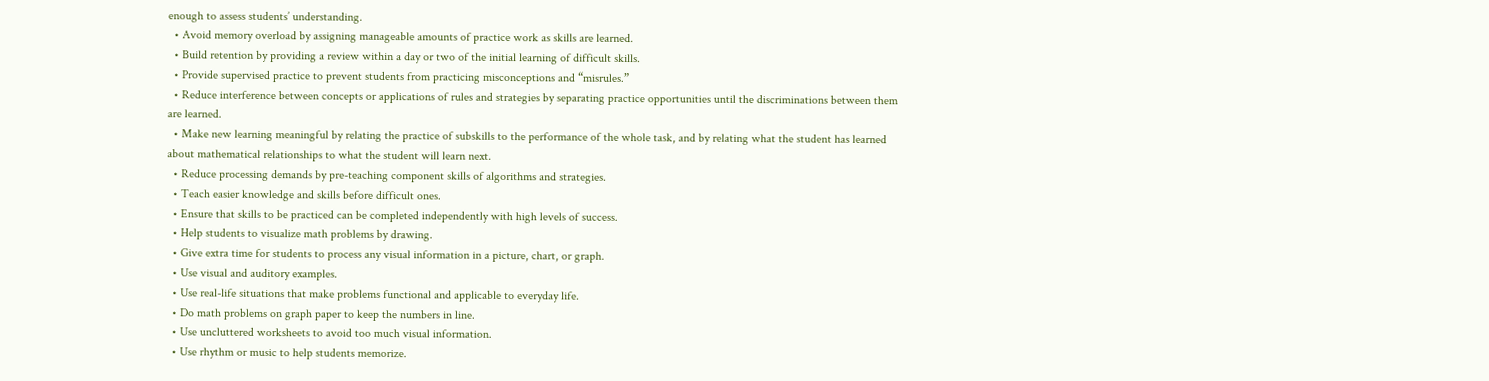enough to assess students’ understanding.
  • Avoid memory overload by assigning manageable amounts of practice work as skills are learned.
  • Build retention by providing a review within a day or two of the initial learning of difficult skills.
  • Provide supervised practice to prevent students from practicing misconceptions and “misrules.”
  • Reduce interference between concepts or applications of rules and strategies by separating practice opportunities until the discriminations between them are learned.
  • Make new learning meaningful by relating the practice of subskills to the performance of the whole task, and by relating what the student has learned about mathematical relationships to what the student will learn next.
  • Reduce processing demands by pre-teaching component skills of algorithms and strategies.
  • Teach easier knowledge and skills before difficult ones.
  • Ensure that skills to be practiced can be completed independently with high levels of success.
  • Help students to visualize math problems by drawing.
  • Give extra time for students to process any visual information in a picture, chart, or graph.
  • Use visual and auditory examples.
  • Use real-life situations that make problems functional and applicable to everyday life.
  • Do math problems on graph paper to keep the numbers in line.
  • Use uncluttered worksheets to avoid too much visual information.
  • Use rhythm or music to help students memorize.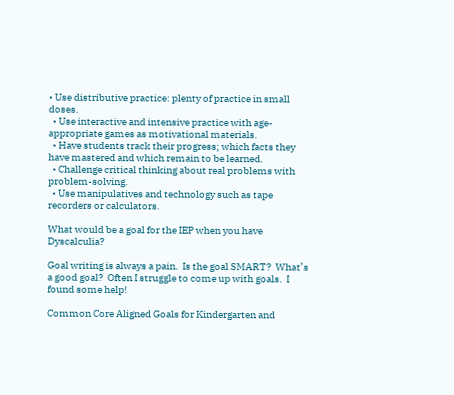• Use distributive practice: plenty of practice in small doses.
  • Use interactive and intensive practice with age-appropriate games as motivational materials.
  • Have students track their progress; which facts they have mastered and which remain to be learned.
  • Challenge critical thinking about real problems with problem-solving.
  • Use manipulatives and technology such as tape recorders or calculators.

What would be a goal for the IEP when you have Dyscalculia?

Goal writing is always a pain.  Is the goal SMART?  What’s a good goal?  Often I struggle to come up with goals.  I found some help!

Common Core Aligned Goals for Kindergarten and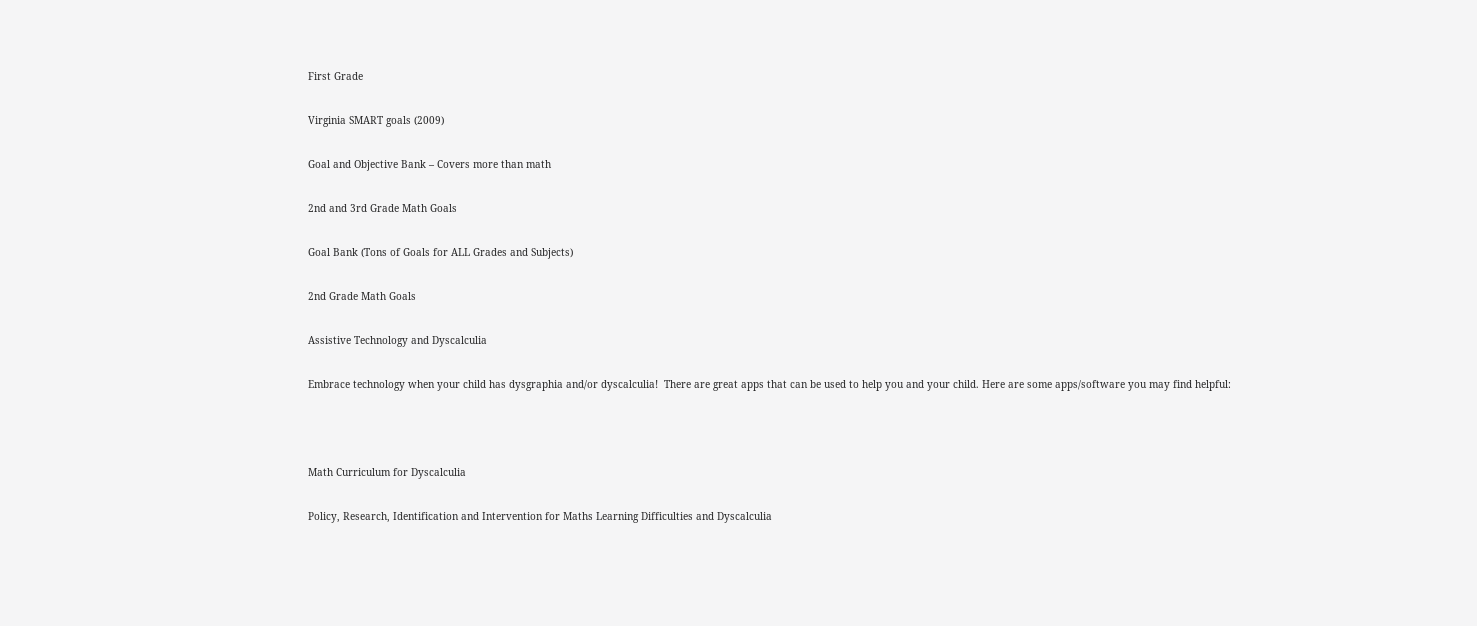First Grade

Virginia SMART goals (2009)

Goal and Objective Bank – Covers more than math

2nd and 3rd Grade Math Goals

Goal Bank (Tons of Goals for ALL Grades and Subjects)

2nd Grade Math Goals

Assistive Technology and Dyscalculia

Embrace technology when your child has dysgraphia and/or dyscalculia!  There are great apps that can be used to help you and your child. Here are some apps/software you may find helpful:



Math Curriculum for Dyscalculia

Policy, Research, Identification and Intervention for Maths Learning Difficulties and Dyscalculia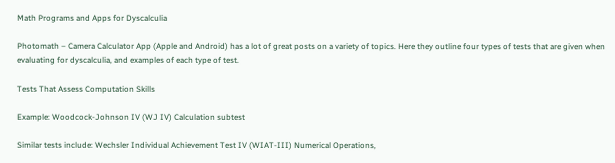Math Programs and Apps for Dyscalculia

Photomath – Camera Calculator App (Apple and Android) has a lot of great posts on a variety of topics. Here they outline four types of tests that are given when evaluating for dyscalculia, and examples of each type of test.

Tests That Assess Computation Skills

Example: Woodcock-Johnson IV (WJ IV) Calculation subtest

Similar tests include: Wechsler Individual Achievement Test IV (WIAT-III) Numerical Operations,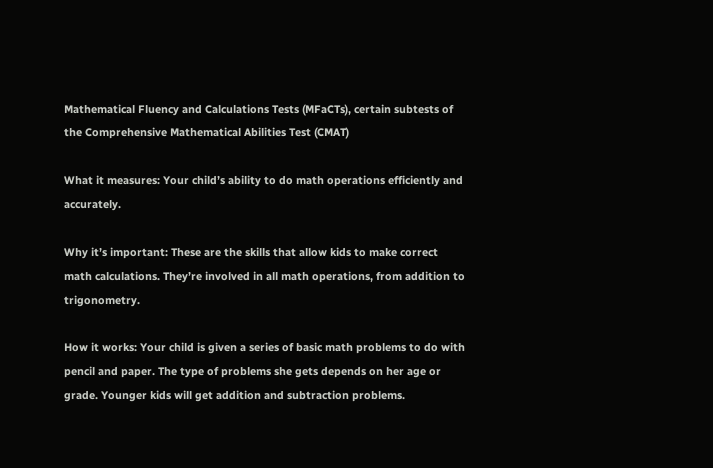Mathematical Fluency and Calculations Tests (MFaCTs), certain subtests of the Comprehensive Mathematical Abilities Test (CMAT)

What it measures: Your child’s ability to do math operations efficiently and accurately.

Why it’s important: These are the skills that allow kids to make correct math calculations. They’re involved in all math operations, from addition to trigonometry.

How it works: Your child is given a series of basic math problems to do with pencil and paper. The type of problems she gets depends on her age or grade. Younger kids will get addition and subtraction problems.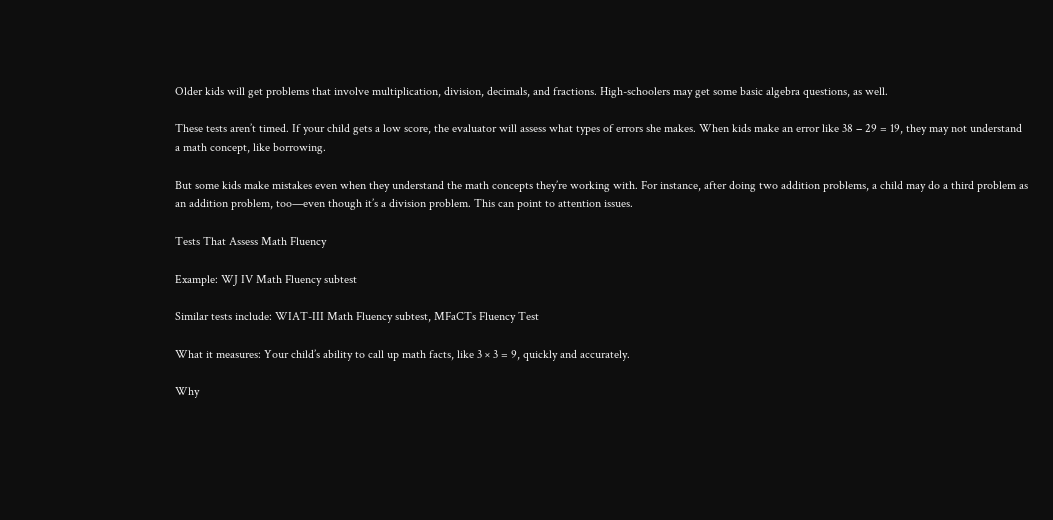Older kids will get problems that involve multiplication, division, decimals, and fractions. High-schoolers may get some basic algebra questions, as well.

These tests aren’t timed. If your child gets a low score, the evaluator will assess what types of errors she makes. When kids make an error like 38 − 29 = 19, they may not understand a math concept, like borrowing.

But some kids make mistakes even when they understand the math concepts they’re working with. For instance, after doing two addition problems, a child may do a third problem as an addition problem, too—even though it’s a division problem. This can point to attention issues.

Tests That Assess Math Fluency

Example: WJ IV Math Fluency subtest

Similar tests include: WIAT-III Math Fluency subtest, MFaCTs Fluency Test

What it measures: Your child’s ability to call up math facts, like 3 × 3 = 9, quickly and accurately.

Why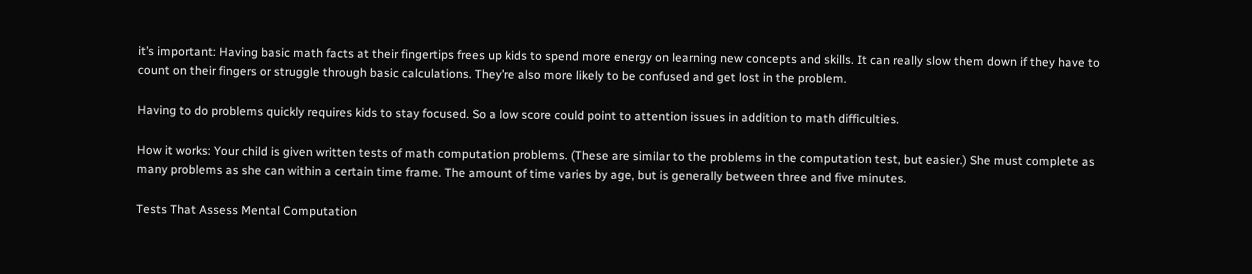it’s important: Having basic math facts at their fingertips frees up kids to spend more energy on learning new concepts and skills. It can really slow them down if they have to count on their fingers or struggle through basic calculations. They’re also more likely to be confused and get lost in the problem.

Having to do problems quickly requires kids to stay focused. So a low score could point to attention issues in addition to math difficulties.

How it works: Your child is given written tests of math computation problems. (These are similar to the problems in the computation test, but easier.) She must complete as many problems as she can within a certain time frame. The amount of time varies by age, but is generally between three and five minutes.

Tests That Assess Mental Computation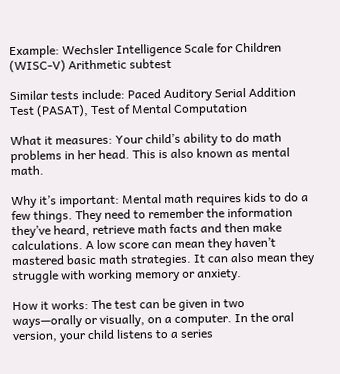Example: Wechsler Intelligence Scale for Children (WISC-V) Arithmetic subtest

Similar tests include: Paced Auditory Serial Addition Test (PASAT), Test of Mental Computation

What it measures: Your child’s ability to do math problems in her head. This is also known as mental math.

Why it’s important: Mental math requires kids to do a few things. They need to remember the information they’ve heard, retrieve math facts and then make calculations. A low score can mean they haven’t mastered basic math strategies. It can also mean they struggle with working memory or anxiety.

How it works: The test can be given in two ways—orally or visually, on a computer. In the oral version, your child listens to a series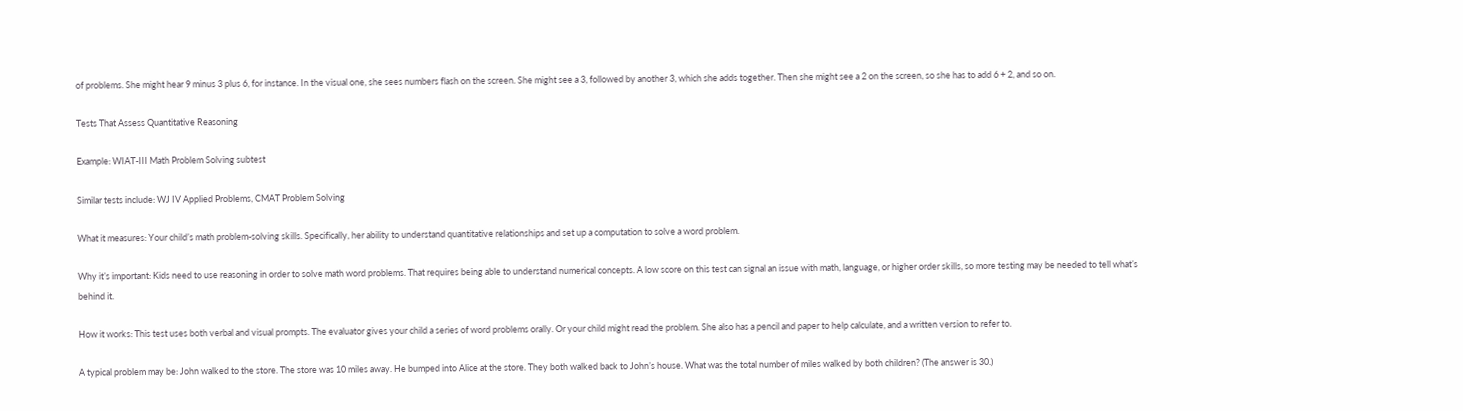of problems. She might hear 9 minus 3 plus 6, for instance. In the visual one, she sees numbers flash on the screen. She might see a 3, followed by another 3, which she adds together. Then she might see a 2 on the screen, so she has to add 6 + 2, and so on.

Tests That Assess Quantitative Reasoning

Example: WIAT-III Math Problem Solving subtest

Similar tests include: WJ IV Applied Problems, CMAT Problem Solving

What it measures: Your child’s math problem-solving skills. Specifically, her ability to understand quantitative relationships and set up a computation to solve a word problem.

Why it’s important: Kids need to use reasoning in order to solve math word problems. That requires being able to understand numerical concepts. A low score on this test can signal an issue with math, language, or higher order skills, so more testing may be needed to tell what’s behind it.

How it works: This test uses both verbal and visual prompts. The evaluator gives your child a series of word problems orally. Or your child might read the problem. She also has a pencil and paper to help calculate, and a written version to refer to.

A typical problem may be: John walked to the store. The store was 10 miles away. He bumped into Alice at the store. They both walked back to John’s house. What was the total number of miles walked by both children? (The answer is 30.)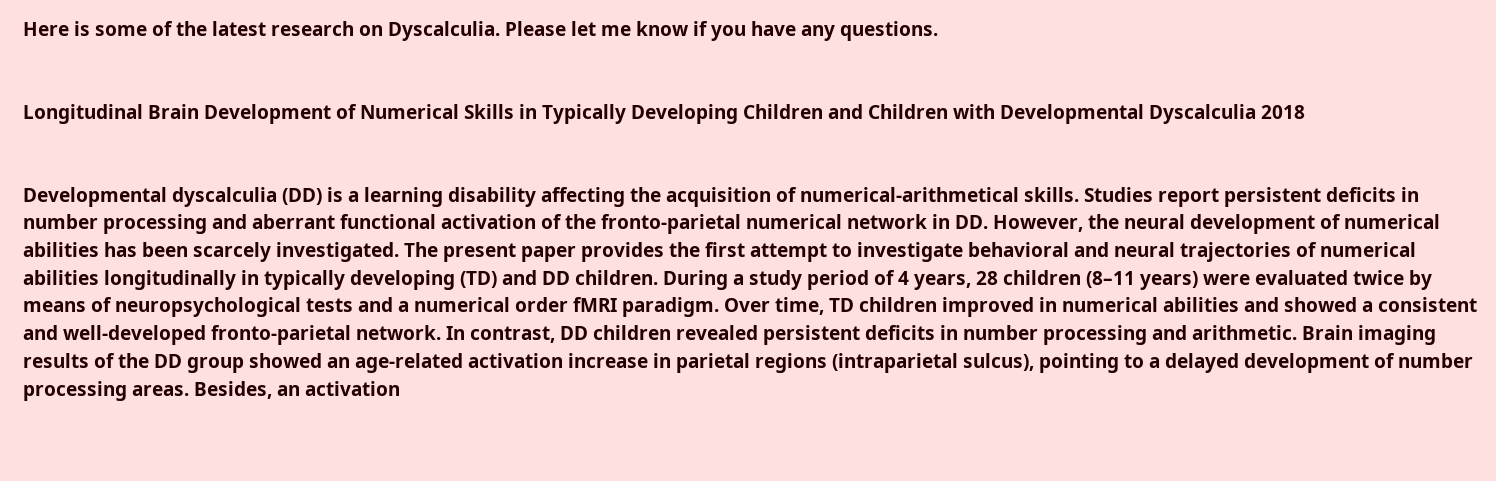Here is some of the latest research on Dyscalculia. Please let me know if you have any questions.


Longitudinal Brain Development of Numerical Skills in Typically Developing Children and Children with Developmental Dyscalculia 2018


Developmental dyscalculia (DD) is a learning disability affecting the acquisition of numerical-arithmetical skills. Studies report persistent deficits in number processing and aberrant functional activation of the fronto-parietal numerical network in DD. However, the neural development of numerical abilities has been scarcely investigated. The present paper provides the first attempt to investigate behavioral and neural trajectories of numerical abilities longitudinally in typically developing (TD) and DD children. During a study period of 4 years, 28 children (8–11 years) were evaluated twice by means of neuropsychological tests and a numerical order fMRI paradigm. Over time, TD children improved in numerical abilities and showed a consistent and well-developed fronto-parietal network. In contrast, DD children revealed persistent deficits in number processing and arithmetic. Brain imaging results of the DD group showed an age-related activation increase in parietal regions (intraparietal sulcus), pointing to a delayed development of number processing areas. Besides, an activation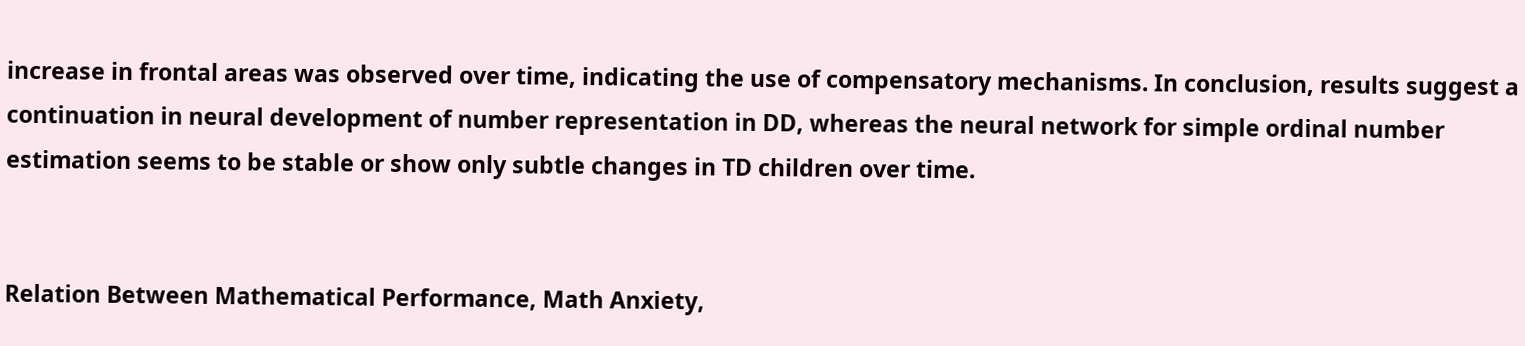increase in frontal areas was observed over time, indicating the use of compensatory mechanisms. In conclusion, results suggest a continuation in neural development of number representation in DD, whereas the neural network for simple ordinal number estimation seems to be stable or show only subtle changes in TD children over time.


Relation Between Mathematical Performance, Math Anxiety,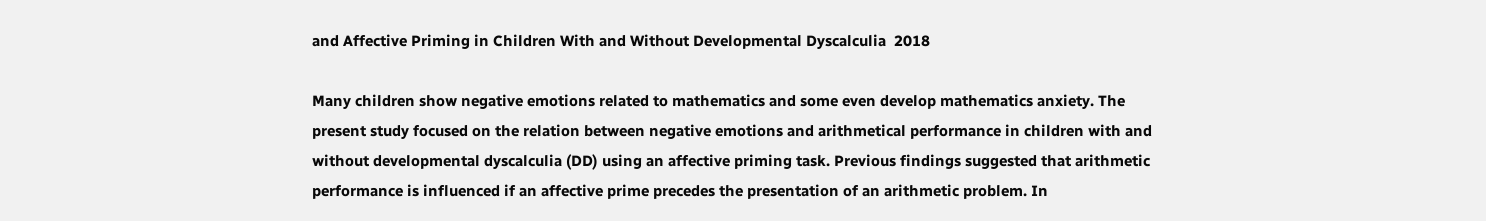and Affective Priming in Children With and Without Developmental Dyscalculia  2018

Many children show negative emotions related to mathematics and some even develop mathematics anxiety. The present study focused on the relation between negative emotions and arithmetical performance in children with and without developmental dyscalculia (DD) using an affective priming task. Previous findings suggested that arithmetic performance is influenced if an affective prime precedes the presentation of an arithmetic problem. In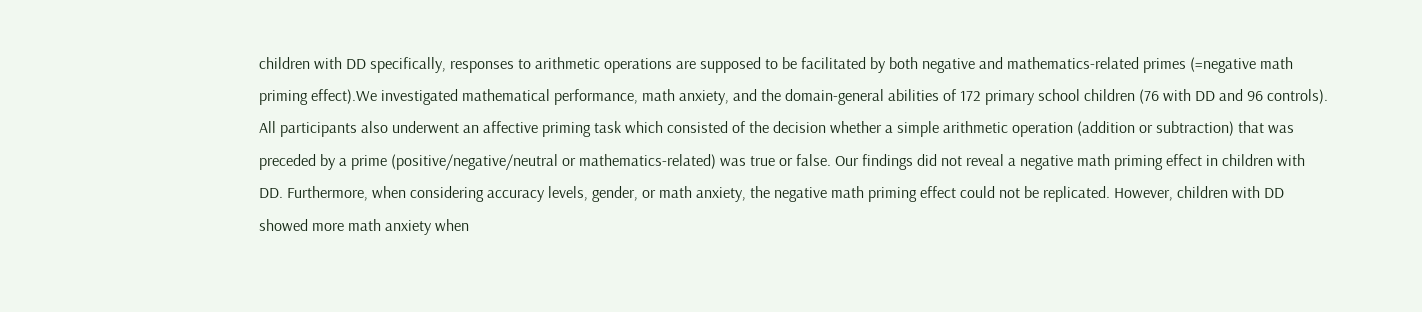children with DD specifically, responses to arithmetic operations are supposed to be facilitated by both negative and mathematics-related primes (=negative math priming effect).We investigated mathematical performance, math anxiety, and the domain-general abilities of 172 primary school children (76 with DD and 96 controls). All participants also underwent an affective priming task which consisted of the decision whether a simple arithmetic operation (addition or subtraction) that was preceded by a prime (positive/negative/neutral or mathematics-related) was true or false. Our findings did not reveal a negative math priming effect in children with DD. Furthermore, when considering accuracy levels, gender, or math anxiety, the negative math priming effect could not be replicated. However, children with DD showed more math anxiety when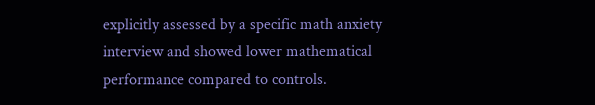explicitly assessed by a specific math anxiety interview and showed lower mathematical performance compared to controls.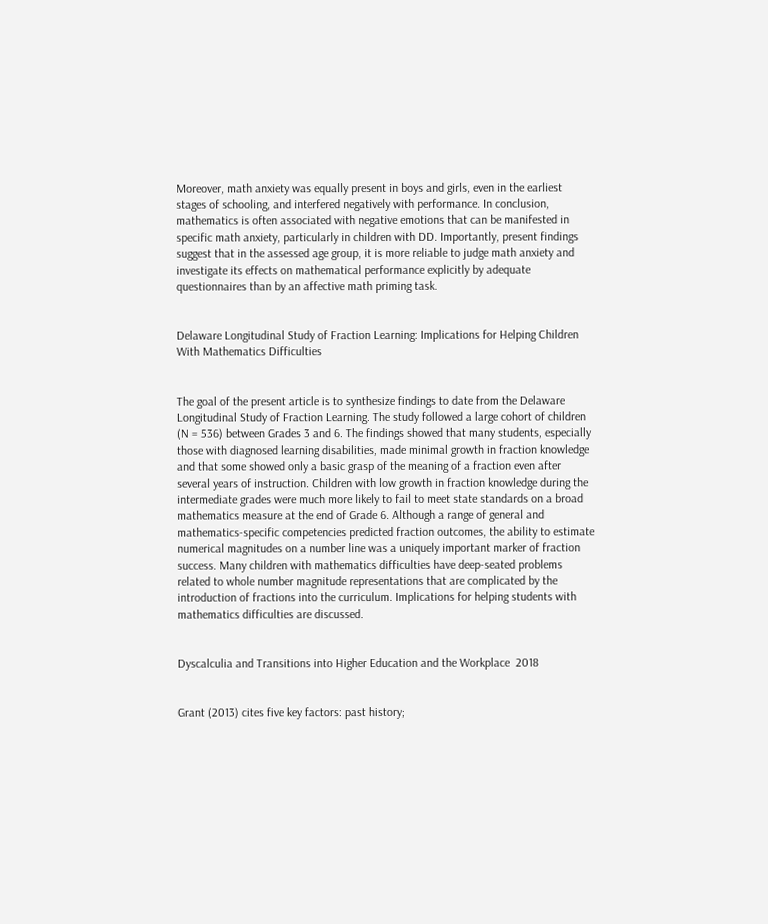Moreover, math anxiety was equally present in boys and girls, even in the earliest stages of schooling, and interfered negatively with performance. In conclusion, mathematics is often associated with negative emotions that can be manifested in specific math anxiety, particularly in children with DD. Importantly, present findings suggest that in the assessed age group, it is more reliable to judge math anxiety and investigate its effects on mathematical performance explicitly by adequate questionnaires than by an affective math priming task.


Delaware Longitudinal Study of Fraction Learning: Implications for Helping Children With Mathematics Difficulties


The goal of the present article is to synthesize findings to date from the Delaware Longitudinal Study of Fraction Learning. The study followed a large cohort of children (N = 536) between Grades 3 and 6. The findings showed that many students, especially those with diagnosed learning disabilities, made minimal growth in fraction knowledge and that some showed only a basic grasp of the meaning of a fraction even after several years of instruction. Children with low growth in fraction knowledge during the intermediate grades were much more likely to fail to meet state standards on a broad mathematics measure at the end of Grade 6. Although a range of general and mathematics-specific competencies predicted fraction outcomes, the ability to estimate numerical magnitudes on a number line was a uniquely important marker of fraction success. Many children with mathematics difficulties have deep-seated problems related to whole number magnitude representations that are complicated by the introduction of fractions into the curriculum. Implications for helping students with mathematics difficulties are discussed.


Dyscalculia and Transitions into Higher Education and the Workplace  2018


Grant (2013) cites five key factors: past history;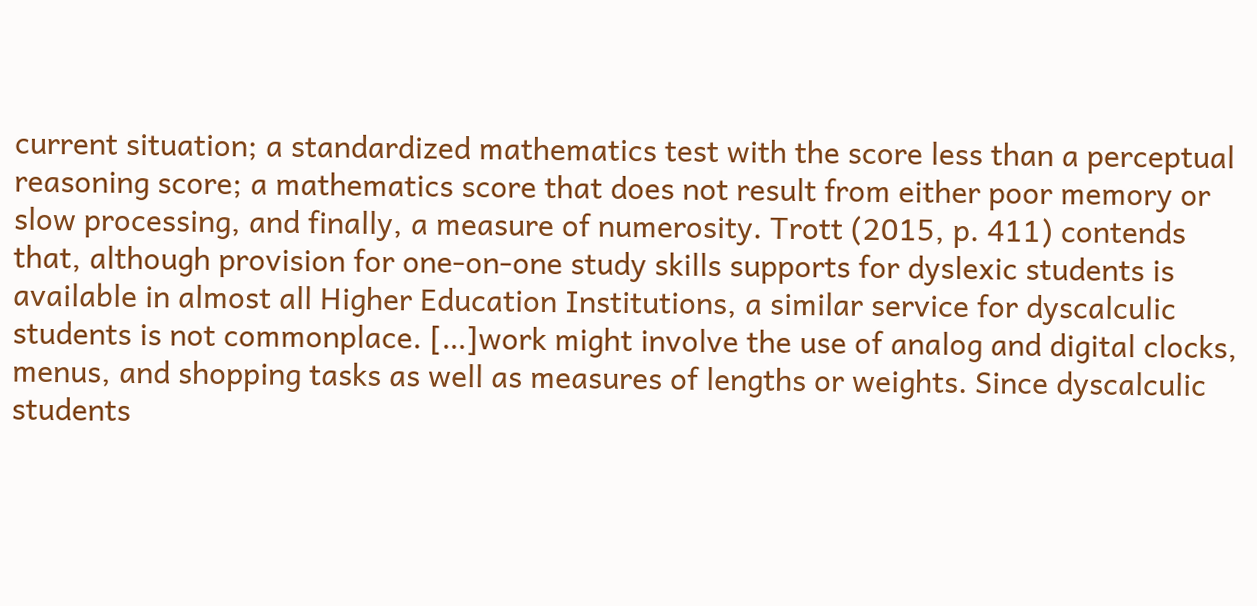current situation; a standardized mathematics test with the score less than a perceptual reasoning score; a mathematics score that does not result from either poor memory or slow processing, and finally, a measure of numerosity. Trott (2015, p. 411) contends that, although provision for one-on-one study skills supports for dyslexic students is available in almost all Higher Education Institutions, a similar service for dyscalculic students is not commonplace. […]work might involve the use of analog and digital clocks, menus, and shopping tasks as well as measures of lengths or weights. Since dyscalculic students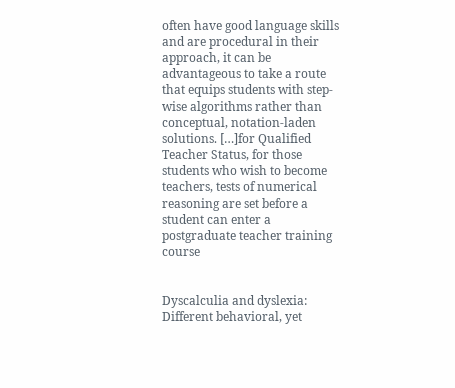often have good language skills and are procedural in their approach, it can be advantageous to take a route that equips students with step-wise algorithms rather than conceptual, notation-laden solutions. […]for Qualified Teacher Status, for those students who wish to become teachers, tests of numerical reasoning are set before a student can enter a postgraduate teacher training course


Dyscalculia and dyslexia: Different behavioral, yet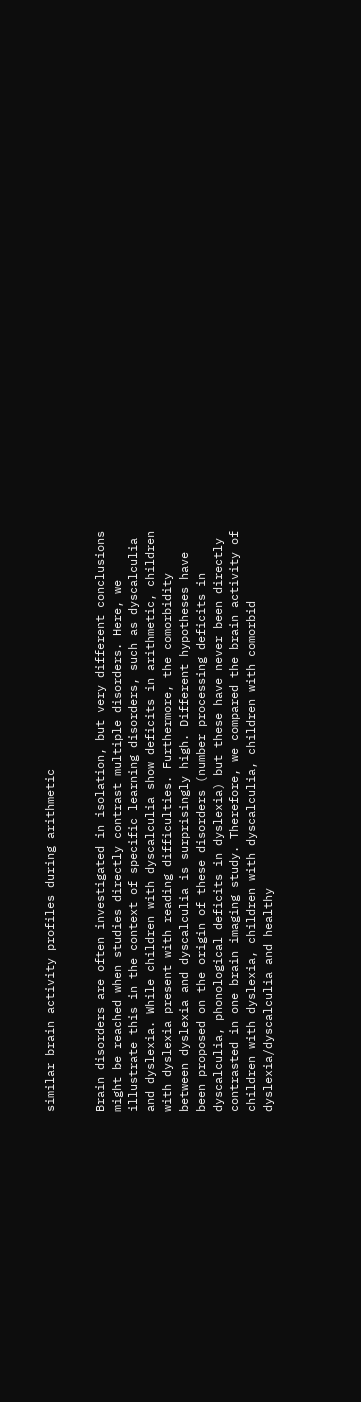similar brain activity profiles during arithmetic


Brain disorders are often investigated in isolation, but very different conclusions might be reached when studies directly contrast multiple disorders. Here, we illustrate this in the context of specific learning disorders, such as dyscalculia and dyslexia. While children with dyscalculia show deficits in arithmetic, children with dyslexia present with reading difficulties. Furthermore, the comorbidity between dyslexia and dyscalculia is surprisingly high. Different hypotheses have been proposed on the origin of these disorders (number processing deficits in dyscalculia, phonological deficits in dyslexia) but these have never been directly contrasted in one brain imaging study. Therefore, we compared the brain activity of children with dyslexia, children with dyscalculia, children with comorbid dyslexia/dyscalculia and healthy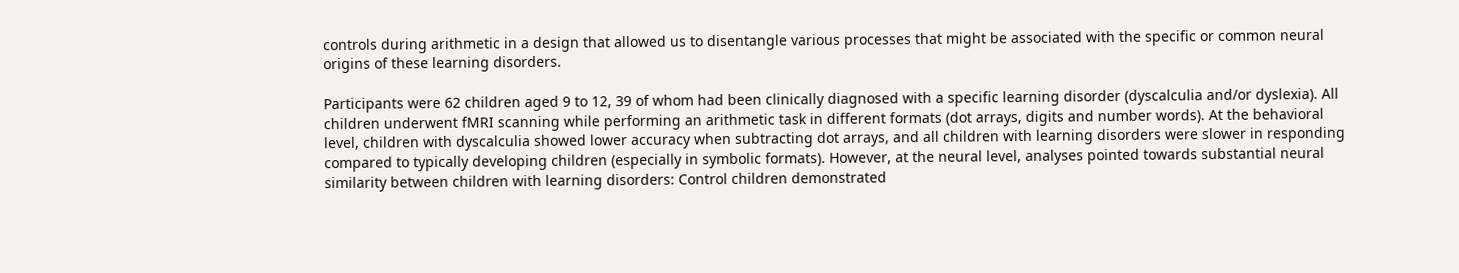controls during arithmetic in a design that allowed us to disentangle various processes that might be associated with the specific or common neural origins of these learning disorders.

Participants were 62 children aged 9 to 12, 39 of whom had been clinically diagnosed with a specific learning disorder (dyscalculia and/or dyslexia). All children underwent fMRI scanning while performing an arithmetic task in different formats (dot arrays, digits and number words). At the behavioral level, children with dyscalculia showed lower accuracy when subtracting dot arrays, and all children with learning disorders were slower in responding compared to typically developing children (especially in symbolic formats). However, at the neural level, analyses pointed towards substantial neural similarity between children with learning disorders: Control children demonstrated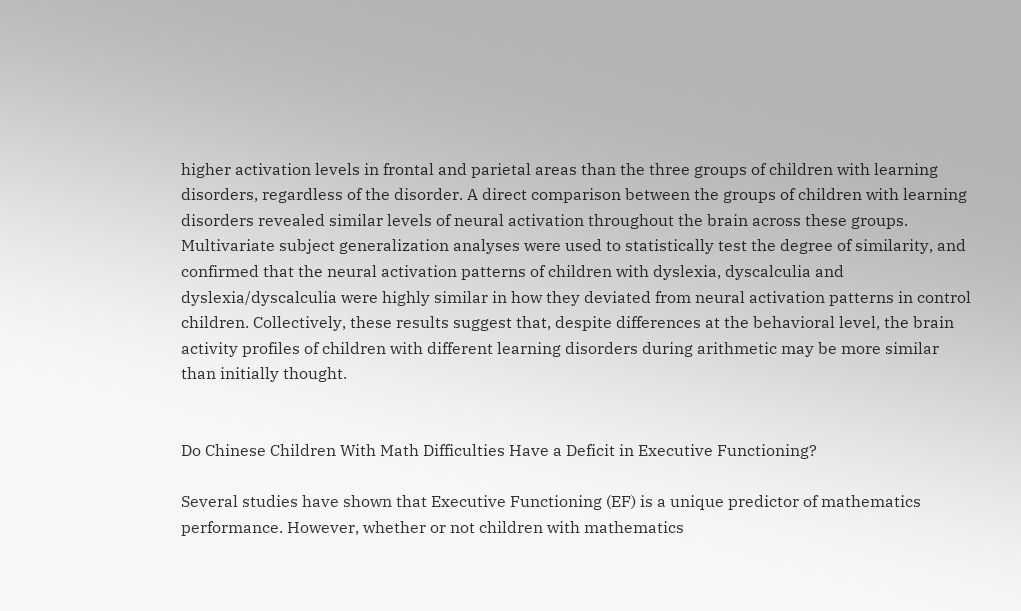higher activation levels in frontal and parietal areas than the three groups of children with learning disorders, regardless of the disorder. A direct comparison between the groups of children with learning disorders revealed similar levels of neural activation throughout the brain across these groups. Multivariate subject generalization analyses were used to statistically test the degree of similarity, and confirmed that the neural activation patterns of children with dyslexia, dyscalculia and dyslexia/dyscalculia were highly similar in how they deviated from neural activation patterns in control children. Collectively, these results suggest that, despite differences at the behavioral level, the brain activity profiles of children with different learning disorders during arithmetic may be more similar than initially thought.


Do Chinese Children With Math Difficulties Have a Deficit in Executive Functioning?

Several studies have shown that Executive Functioning (EF) is a unique predictor of mathematics performance. However, whether or not children with mathematics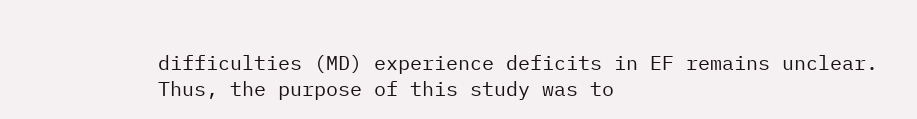difficulties (MD) experience deficits in EF remains unclear. Thus, the purpose of this study was to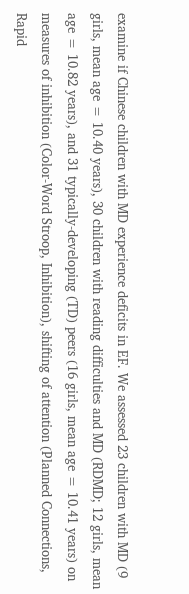examine if Chinese children with MD experience deficits in EF. We assessed 23 children with MD (9 girls, mean age = 10.40 years), 30 children with reading difficulties and MD (RDMD; 12 girls, mean age = 10.82 years), and 31 typically-developing (TD) peers (16 girls, mean age = 10.41 years) on measures of inhibition (Color-Word Stroop, Inhibition), shifting of attention (Planned Connections, Rapid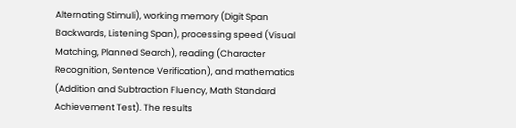Alternating Stimuli), working memory (Digit Span Backwards, Listening Span), processing speed (Visual Matching, Planned Search), reading (Character Recognition, Sentence Verification), and mathematics (Addition and Subtraction Fluency, Math Standard Achievement Test). The results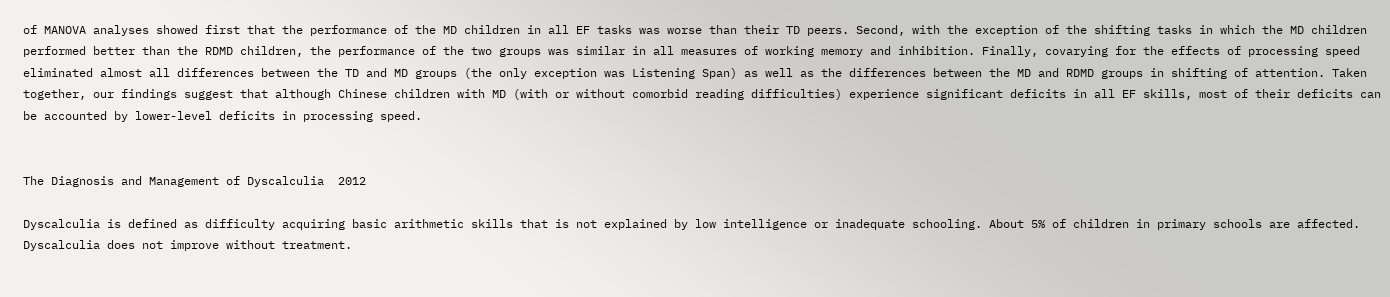of MANOVA analyses showed first that the performance of the MD children in all EF tasks was worse than their TD peers. Second, with the exception of the shifting tasks in which the MD children performed better than the RDMD children, the performance of the two groups was similar in all measures of working memory and inhibition. Finally, covarying for the effects of processing speed eliminated almost all differences between the TD and MD groups (the only exception was Listening Span) as well as the differences between the MD and RDMD groups in shifting of attention. Taken together, our findings suggest that although Chinese children with MD (with or without comorbid reading difficulties) experience significant deficits in all EF skills, most of their deficits can be accounted by lower-level deficits in processing speed.


The Diagnosis and Management of Dyscalculia  2012

Dyscalculia is defined as difficulty acquiring basic arithmetic skills that is not explained by low intelligence or inadequate schooling. About 5% of children in primary schools are affected. Dyscalculia does not improve without treatment.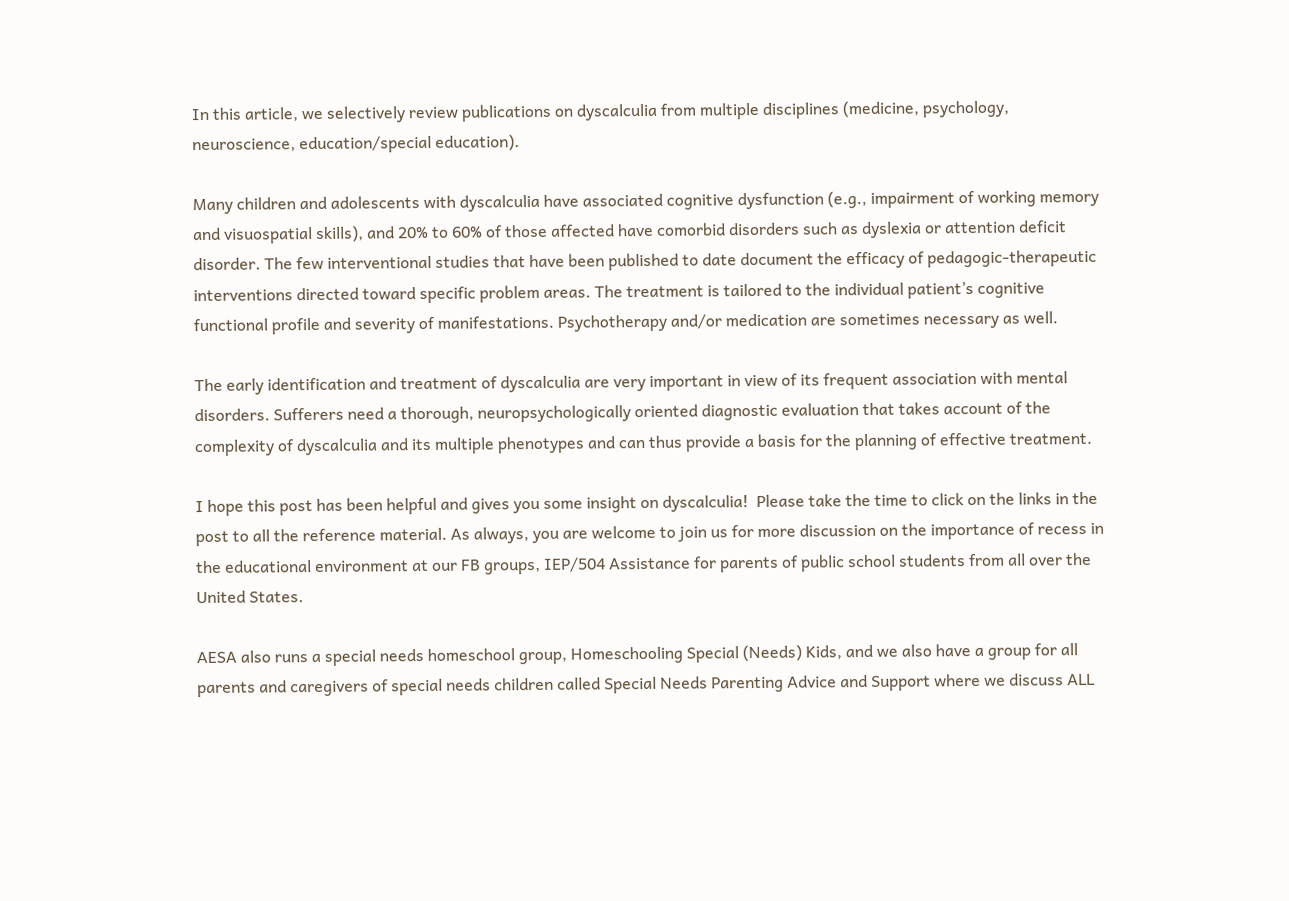In this article, we selectively review publications on dyscalculia from multiple disciplines (medicine, psychology, neuroscience, education/special education).

Many children and adolescents with dyscalculia have associated cognitive dysfunction (e.g., impairment of working memory and visuospatial skills), and 20% to 60% of those affected have comorbid disorders such as dyslexia or attention deficit disorder. The few interventional studies that have been published to date document the efficacy of pedagogic-therapeutic interventions directed toward specific problem areas. The treatment is tailored to the individual patient’s cognitive functional profile and severity of manifestations. Psychotherapy and/or medication are sometimes necessary as well.

The early identification and treatment of dyscalculia are very important in view of its frequent association with mental disorders. Sufferers need a thorough, neuropsychologically oriented diagnostic evaluation that takes account of the complexity of dyscalculia and its multiple phenotypes and can thus provide a basis for the planning of effective treatment.

I hope this post has been helpful and gives you some insight on dyscalculia!  Please take the time to click on the links in the post to all the reference material. As always, you are welcome to join us for more discussion on the importance of recess in the educational environment at our FB groups, IEP/504 Assistance for parents of public school students from all over the United States.

AESA also runs a special needs homeschool group, Homeschooling Special (Needs) Kids, and we also have a group for all parents and caregivers of special needs children called Special Needs Parenting Advice and Support where we discuss ALL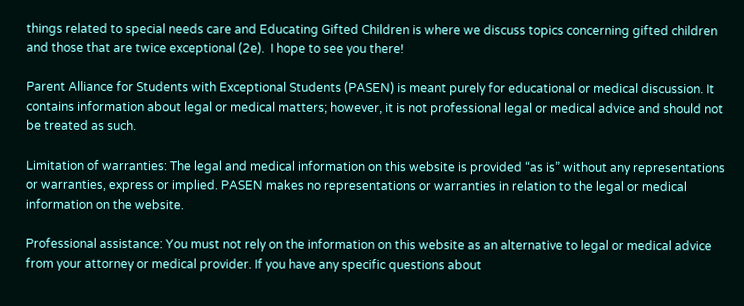things related to special needs care and Educating Gifted Children is where we discuss topics concerning gifted children and those that are twice exceptional (2e).  I hope to see you there!

Parent Alliance for Students with Exceptional Students (PASEN) is meant purely for educational or medical discussion. It contains information about legal or medical matters; however, it is not professional legal or medical advice and should not be treated as such.

Limitation of warranties: The legal and medical information on this website is provided “as is” without any representations or warranties, express or implied. PASEN makes no representations or warranties in relation to the legal or medical information on the website.

Professional assistance: You must not rely on the information on this website as an alternative to legal or medical advice from your attorney or medical provider. If you have any specific questions about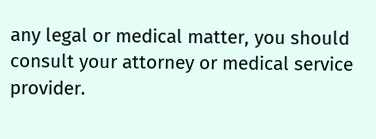any legal or medical matter, you should consult your attorney or medical service provider.